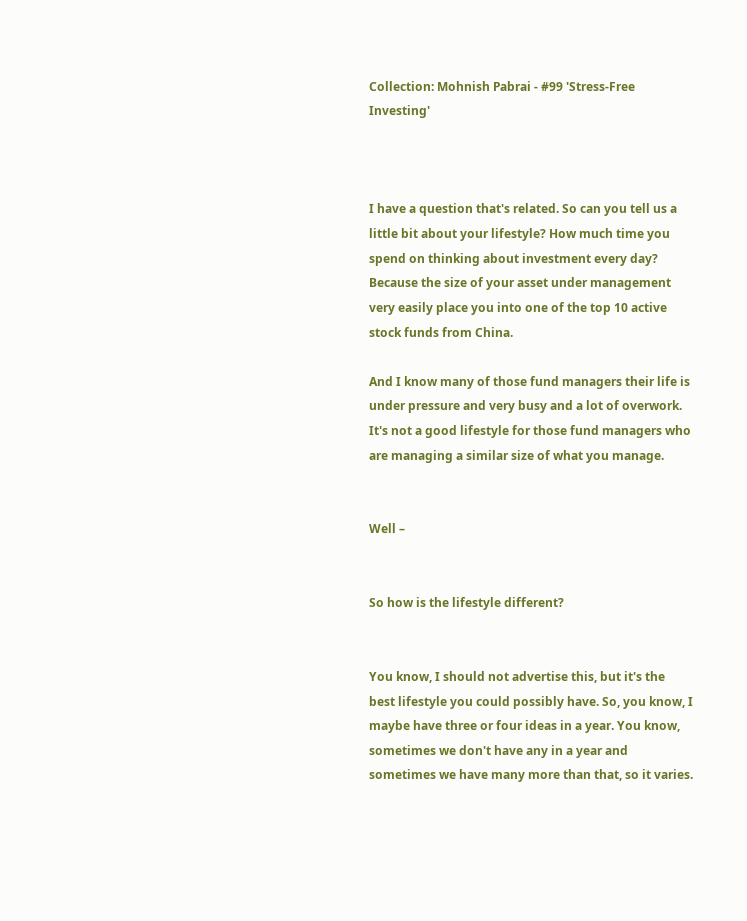Collection: Mohnish Pabrai - #99 'Stress-Free Investing'



I have a question that's related. So can you tell us a little bit about your lifestyle? How much time you spend on thinking about investment every day? Because the size of your asset under management very easily place you into one of the top 10 active stock funds from China.

And I know many of those fund managers their life is under pressure and very busy and a lot of overwork. It's not a good lifestyle for those fund managers who are managing a similar size of what you manage.


Well –


So how is the lifestyle different?


You know, I should not advertise this, but it's the best lifestyle you could possibly have. So, you know, I maybe have three or four ideas in a year. You know, sometimes we don't have any in a year and sometimes we have many more than that, so it varies.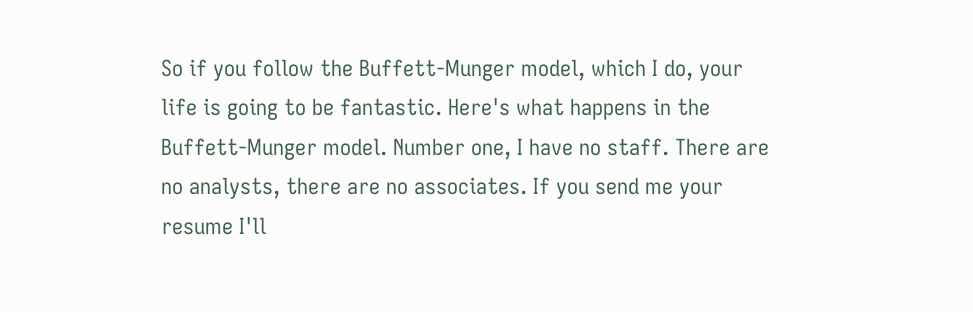So if you follow the Buffett-Munger model, which I do, your life is going to be fantastic. Here's what happens in the Buffett-Munger model. Number one, I have no staff. There are no analysts, there are no associates. If you send me your resume I'll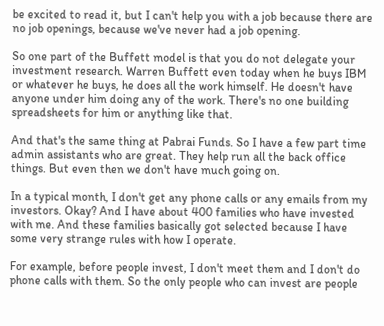be excited to read it, but I can't help you with a job because there are no job openings, because we've never had a job opening.

So one part of the Buffett model is that you do not delegate your investment research. Warren Buffett even today when he buys IBM or whatever he buys, he does all the work himself. He doesn't have anyone under him doing any of the work. There's no one building spreadsheets for him or anything like that.

And that's the same thing at Pabrai Funds. So I have a few part time admin assistants who are great. They help run all the back office things. But even then we don't have much going on.

In a typical month, I don't get any phone calls or any emails from my investors. Okay? And I have about 400 families who have invested with me. And these families basically got selected because I have some very strange rules with how I operate.

For example, before people invest, I don't meet them and I don't do phone calls with them. So the only people who can invest are people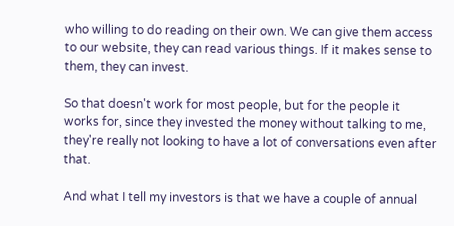who willing to do reading on their own. We can give them access to our website, they can read various things. If it makes sense to them, they can invest.

So that doesn't work for most people, but for the people it works for, since they invested the money without talking to me, they're really not looking to have a lot of conversations even after that.

And what I tell my investors is that we have a couple of annual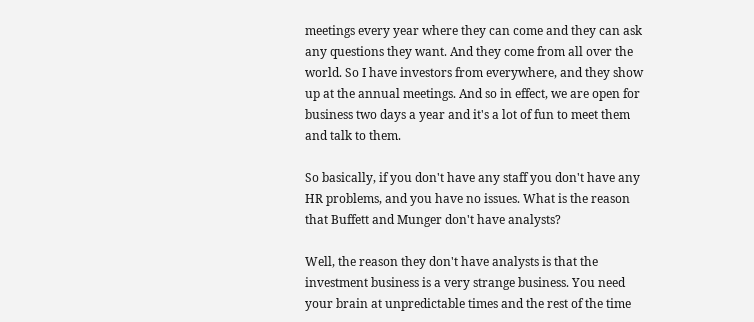meetings every year where they can come and they can ask any questions they want. And they come from all over the world. So I have investors from everywhere, and they show up at the annual meetings. And so in effect, we are open for business two days a year and it's a lot of fun to meet them and talk to them.

So basically, if you don't have any staff you don't have any HR problems, and you have no issues. What is the reason that Buffett and Munger don't have analysts?

Well, the reason they don't have analysts is that the investment business is a very strange business. You need your brain at unpredictable times and the rest of the time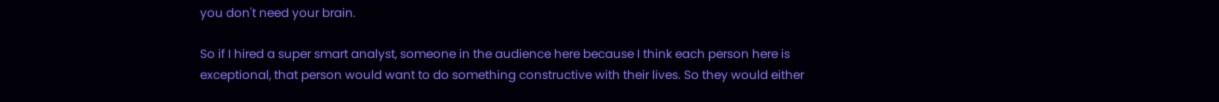you don't need your brain.

So if I hired a super smart analyst, someone in the audience here because I think each person here is exceptional, that person would want to do something constructive with their lives. So they would either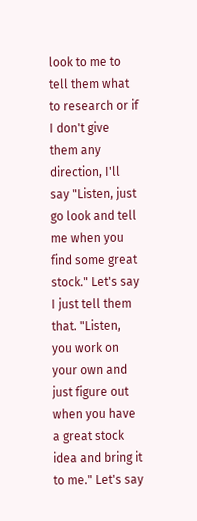look to me to tell them what to research or if I don't give them any direction, I'll say "Listen, just go look and tell me when you find some great stock." Let's say I just tell them that. "Listen, you work on your own and just figure out when you have a great stock idea and bring it to me." Let's say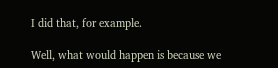I did that, for example.

Well, what would happen is because we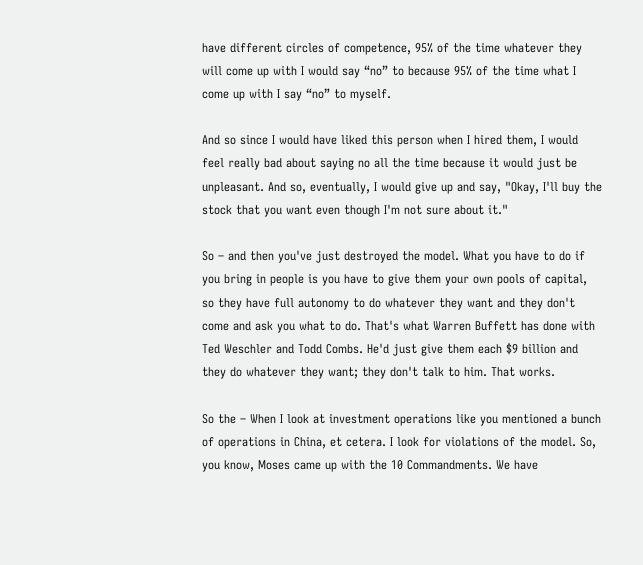have different circles of competence, 95% of the time whatever they will come up with I would say “no” to because 95% of the time what I come up with I say “no” to myself.

And so since I would have liked this person when I hired them, I would feel really bad about saying no all the time because it would just be unpleasant. And so, eventually, I would give up and say, "Okay, I'll buy the stock that you want even though I'm not sure about it."

So – and then you've just destroyed the model. What you have to do if you bring in people is you have to give them your own pools of capital, so they have full autonomy to do whatever they want and they don't come and ask you what to do. That's what Warren Buffett has done with Ted Weschler and Todd Combs. He'd just give them each $9 billion and they do whatever they want; they don't talk to him. That works.

So the – When I look at investment operations like you mentioned a bunch of operations in China, et cetera. I look for violations of the model. So, you know, Moses came up with the 10 Commandments. We have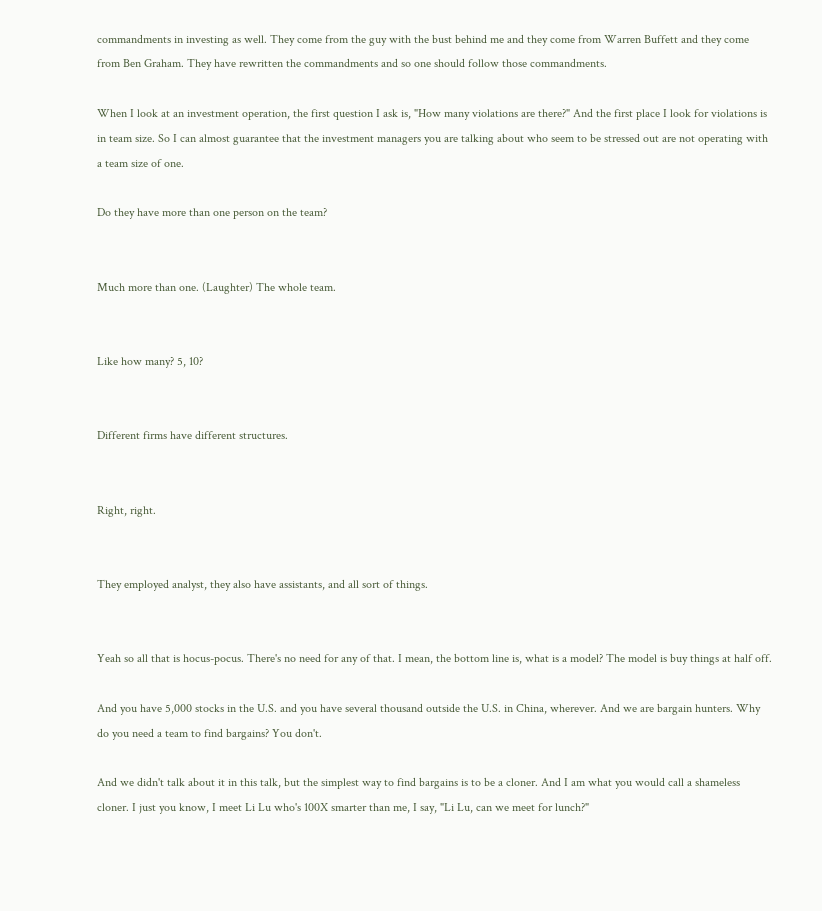commandments in investing as well. They come from the guy with the bust behind me and they come from Warren Buffett and they come from Ben Graham. They have rewritten the commandments and so one should follow those commandments.

When I look at an investment operation, the first question I ask is, "How many violations are there?" And the first place I look for violations is in team size. So I can almost guarantee that the investment managers you are talking about who seem to be stressed out are not operating with a team size of one.

Do they have more than one person on the team?


Much more than one. (Laughter) The whole team.


Like how many? 5, 10?


Different firms have different structures.


Right, right.


They employed analyst, they also have assistants, and all sort of things.


Yeah so all that is hocus-pocus. There's no need for any of that. I mean, the bottom line is, what is a model? The model is buy things at half off.

And you have 5,000 stocks in the U.S. and you have several thousand outside the U.S. in China, wherever. And we are bargain hunters. Why do you need a team to find bargains? You don't.

And we didn't talk about it in this talk, but the simplest way to find bargains is to be a cloner. And I am what you would call a shameless cloner. I just you know, I meet Li Lu who's 100X smarter than me, I say, "Li Lu, can we meet for lunch?"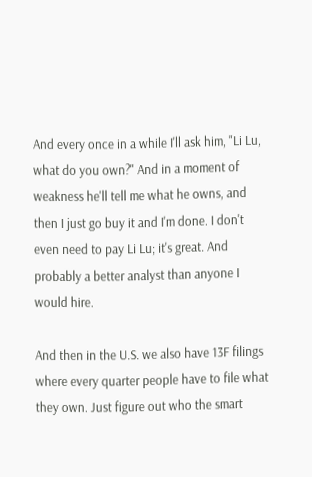And every once in a while I'll ask him, "Li Lu, what do you own?" And in a moment of weakness he'll tell me what he owns, and then I just go buy it and I'm done. I don't even need to pay Li Lu; it's great. And probably a better analyst than anyone I would hire.

And then in the U.S. we also have 13F filings where every quarter people have to file what they own. Just figure out who the smart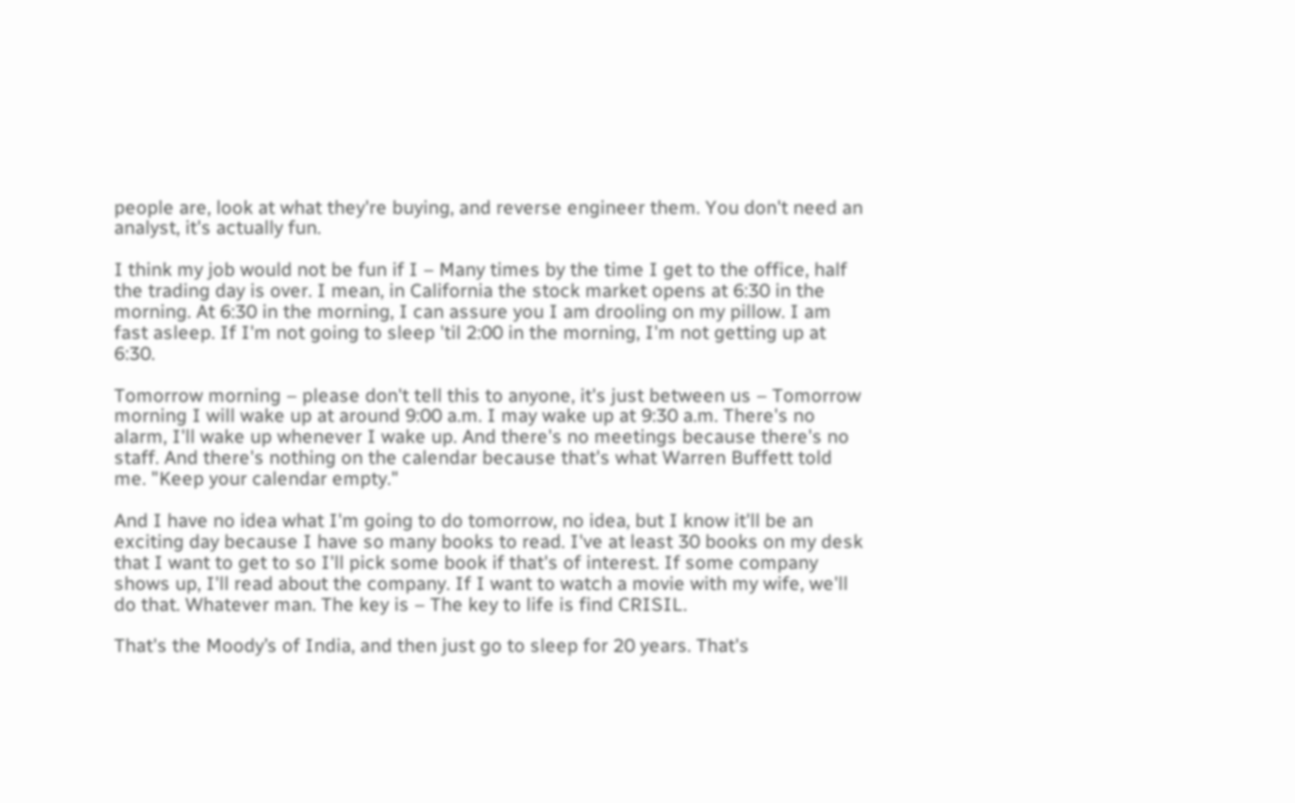people are, look at what they're buying, and reverse engineer them. You don't need an analyst, it's actually fun.

I think my job would not be fun if I – Many times by the time I get to the office, half the trading day is over. I mean, in California the stock market opens at 6:30 in the morning. At 6:30 in the morning, I can assure you I am drooling on my pillow. I am fast asleep. If I'm not going to sleep 'til 2:00 in the morning, I'm not getting up at 6:30.

Tomorrow morning – please don't tell this to anyone, it's just between us – Tomorrow morning I will wake up at around 9:00 a.m. I may wake up at 9:30 a.m. There's no alarm, I'll wake up whenever I wake up. And there's no meetings because there's no staff. And there's nothing on the calendar because that's what Warren Buffett told me. "Keep your calendar empty."

And I have no idea what I'm going to do tomorrow, no idea, but I know it'll be an exciting day because I have so many books to read. I've at least 30 books on my desk that I want to get to so I'll pick some book if that's of interest. If some company shows up, I'll read about the company. If I want to watch a movie with my wife, we'll do that. Whatever man. The key is – The key to life is find CRISIL.

That's the Moody’s of India, and then just go to sleep for 20 years. That's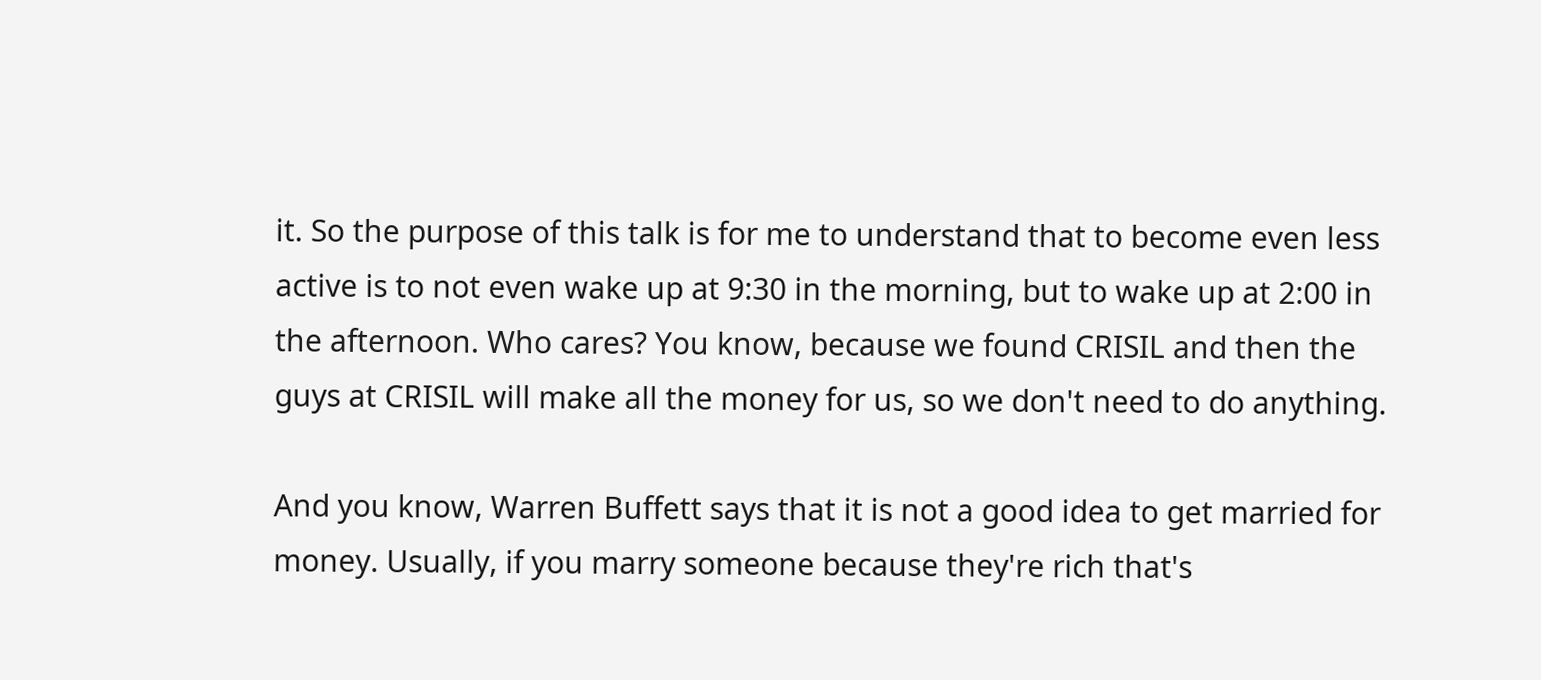it. So the purpose of this talk is for me to understand that to become even less active is to not even wake up at 9:30 in the morning, but to wake up at 2:00 in the afternoon. Who cares? You know, because we found CRISIL and then the guys at CRISIL will make all the money for us, so we don't need to do anything.

And you know, Warren Buffett says that it is not a good idea to get married for money. Usually, if you marry someone because they're rich that's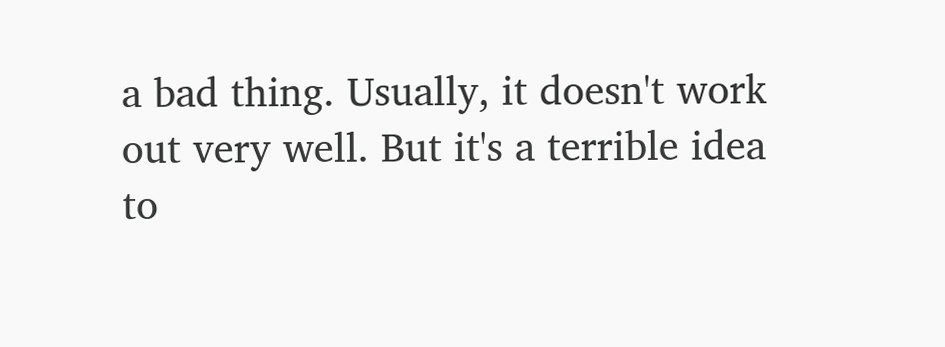a bad thing. Usually, it doesn't work out very well. But it's a terrible idea to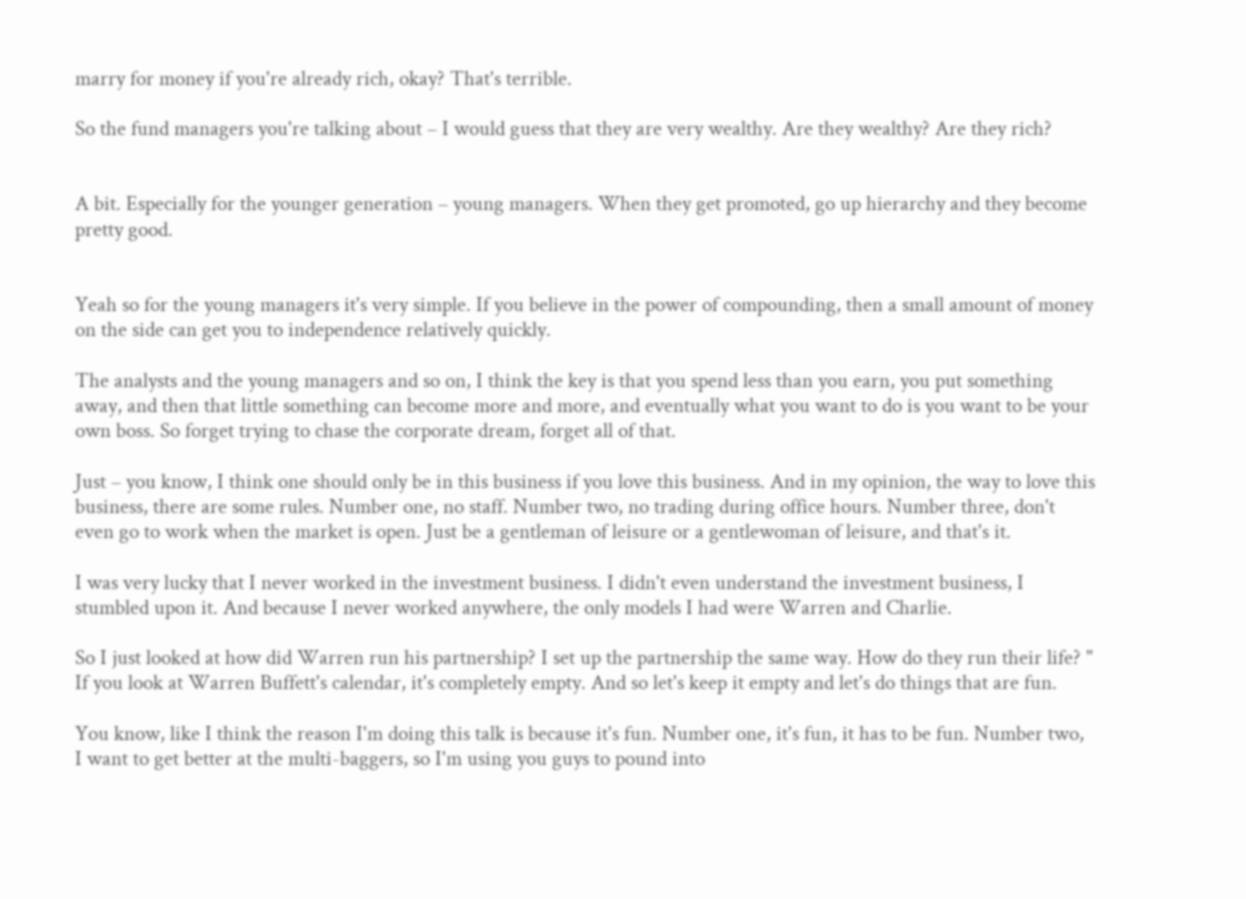marry for money if you're already rich, okay? That's terrible.

So the fund managers you're talking about – I would guess that they are very wealthy. Are they wealthy? Are they rich?


A bit. Especially for the younger generation – young managers. When they get promoted, go up hierarchy and they become pretty good.


Yeah so for the young managers it's very simple. If you believe in the power of compounding, then a small amount of money on the side can get you to independence relatively quickly.

The analysts and the young managers and so on, I think the key is that you spend less than you earn, you put something away, and then that little something can become more and more, and eventually what you want to do is you want to be your own boss. So forget trying to chase the corporate dream, forget all of that.

Just – you know, I think one should only be in this business if you love this business. And in my opinion, the way to love this business, there are some rules. Number one, no staff. Number two, no trading during office hours. Number three, don't even go to work when the market is open. Just be a gentleman of leisure or a gentlewoman of leisure, and that's it.

I was very lucky that I never worked in the investment business. I didn't even understand the investment business, I stumbled upon it. And because I never worked anywhere, the only models I had were Warren and Charlie.

So I just looked at how did Warren run his partnership? I set up the partnership the same way. How do they run their life? " If you look at Warren Buffett's calendar, it's completely empty. And so let's keep it empty and let's do things that are fun.

You know, like I think the reason I'm doing this talk is because it's fun. Number one, it's fun, it has to be fun. Number two, I want to get better at the multi-baggers, so I'm using you guys to pound into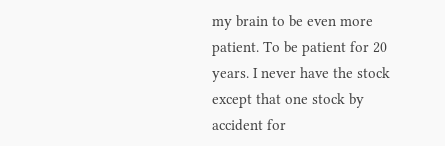my brain to be even more patient. To be patient for 20 years. I never have the stock except that one stock by accident for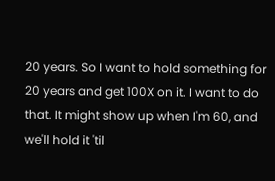20 years. So I want to hold something for 20 years and get 100X on it. I want to do that. It might show up when I'm 60, and we'll hold it 'til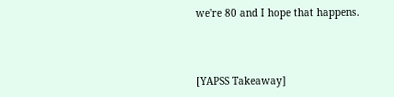we're 80 and I hope that happens.



[YAPSS Takeaway]